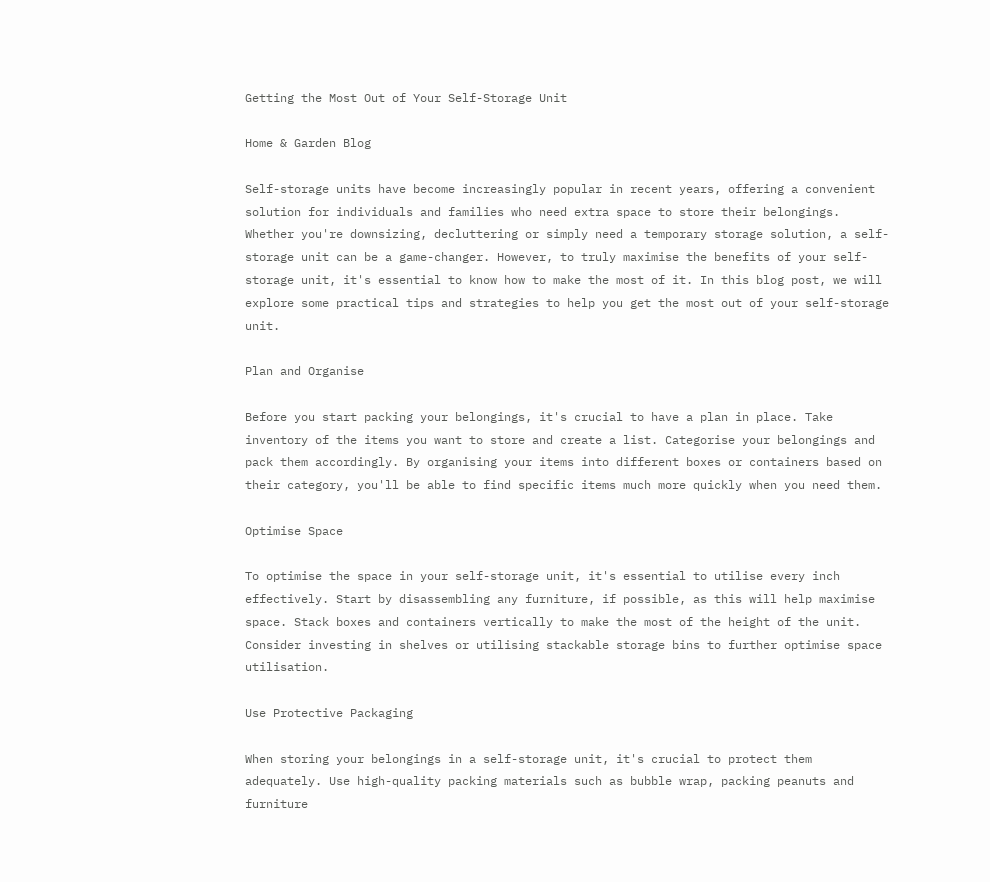Getting the Most Out of Your Self-Storage Unit

Home & Garden Blog

Self-storage units have become increasingly popular in recent years, offering a convenient solution for individuals and families who need extra space to store their belongings. Whether you're downsizing, decluttering or simply need a temporary storage solution, a self-storage unit can be a game-changer. However, to truly maximise the benefits of your self-storage unit, it's essential to know how to make the most of it. In this blog post, we will explore some practical tips and strategies to help you get the most out of your self-storage unit.

Plan and Organise

Before you start packing your belongings, it's crucial to have a plan in place. Take inventory of the items you want to store and create a list. Categorise your belongings and pack them accordingly. By organising your items into different boxes or containers based on their category, you'll be able to find specific items much more quickly when you need them.

Optimise Space

To optimise the space in your self-storage unit, it's essential to utilise every inch effectively. Start by disassembling any furniture, if possible, as this will help maximise space. Stack boxes and containers vertically to make the most of the height of the unit. Consider investing in shelves or utilising stackable storage bins to further optimise space utilisation.

Use Protective Packaging

When storing your belongings in a self-storage unit, it's crucial to protect them adequately. Use high-quality packing materials such as bubble wrap, packing peanuts and furniture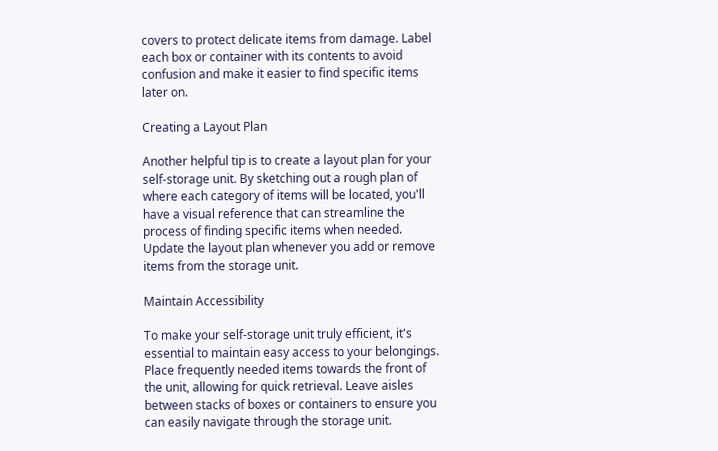covers to protect delicate items from damage. Label each box or container with its contents to avoid confusion and make it easier to find specific items later on.

Creating a Layout Plan

Another helpful tip is to create a layout plan for your self-storage unit. By sketching out a rough plan of where each category of items will be located, you'll have a visual reference that can streamline the process of finding specific items when needed. Update the layout plan whenever you add or remove items from the storage unit.

Maintain Accessibility

To make your self-storage unit truly efficient, it's essential to maintain easy access to your belongings. Place frequently needed items towards the front of the unit, allowing for quick retrieval. Leave aisles between stacks of boxes or containers to ensure you can easily navigate through the storage unit.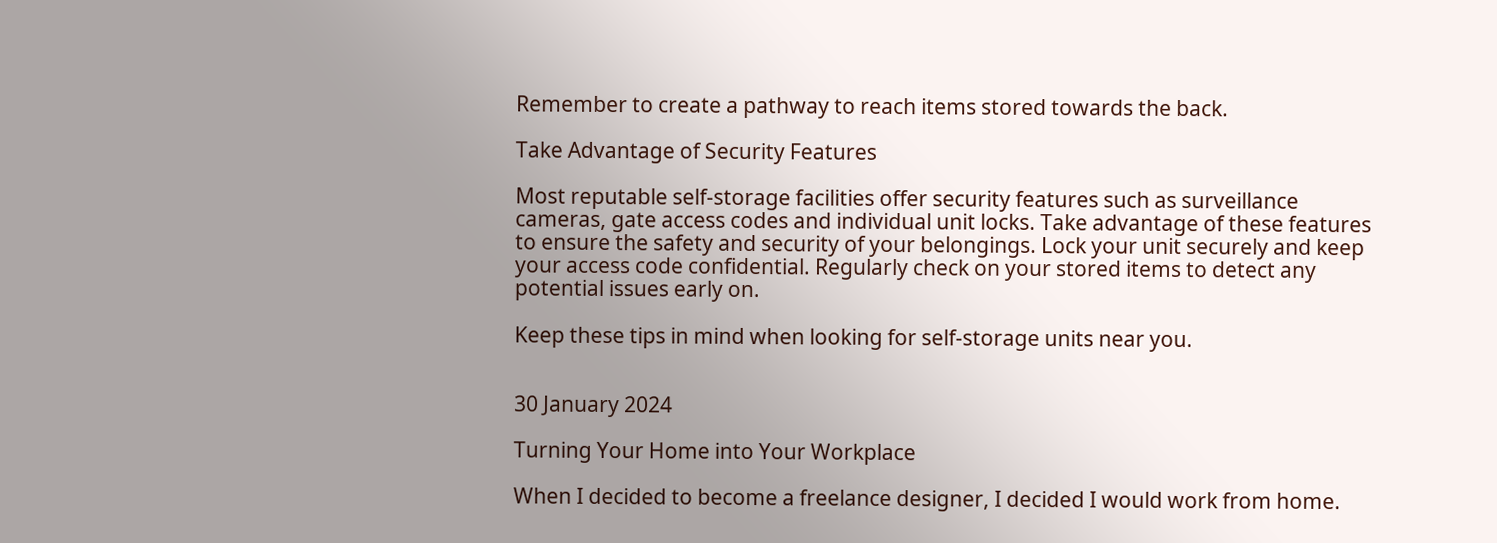Remember to create a pathway to reach items stored towards the back.

Take Advantage of Security Features

Most reputable self-storage facilities offer security features such as surveillance cameras, gate access codes and individual unit locks. Take advantage of these features to ensure the safety and security of your belongings. Lock your unit securely and keep your access code confidential. Regularly check on your stored items to detect any potential issues early on.

Keep these tips in mind when looking for self-storage units near you.


30 January 2024

Turning Your Home into Your Workplace

When I decided to become a freelance designer, I decided I would work from home.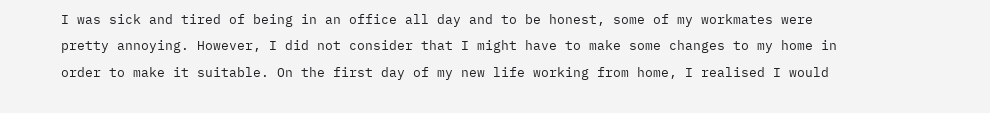I was sick and tired of being in an office all day and to be honest, some of my workmates were pretty annoying. However, I did not consider that I might have to make some changes to my home in order to make it suitable. On the first day of my new life working from home, I realised I would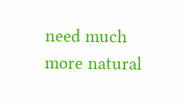need much more natural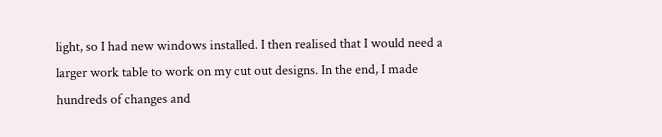light, so I had new windows installed. I then realised that I would need a larger work table to work on my cut out designs. In the end, I made hundreds of changes and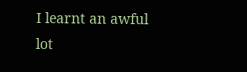I learnt an awful lot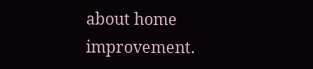about home improvement.